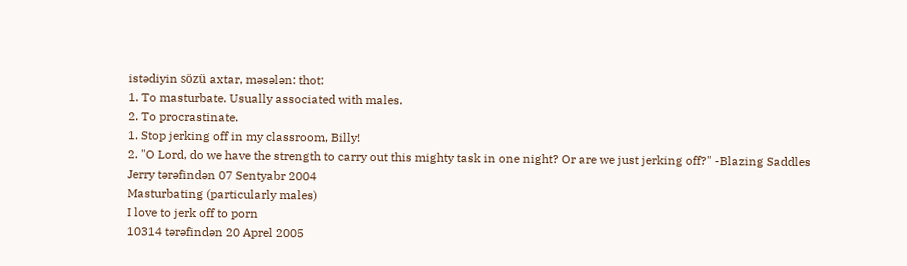istədiyin sözü axtar, məsələn: thot:
1. To masturbate. Usually associated with males.
2. To procrastinate.
1. Stop jerking off in my classroom, Billy!
2. "O Lord, do we have the strength to carry out this mighty task in one night? Or are we just jerking off?" -Blazing Saddles
Jerry tərəfindən 07 Sentyabr 2004
Masturbating (particularly males)
I love to jerk off to porn
10314 tərəfindən 20 Aprel 2005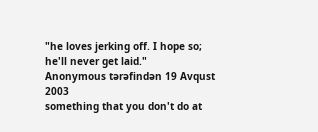"he loves jerking off. I hope so; he'll never get laid."
Anonymous tərəfindən 19 Avqust 2003
something that you don't do at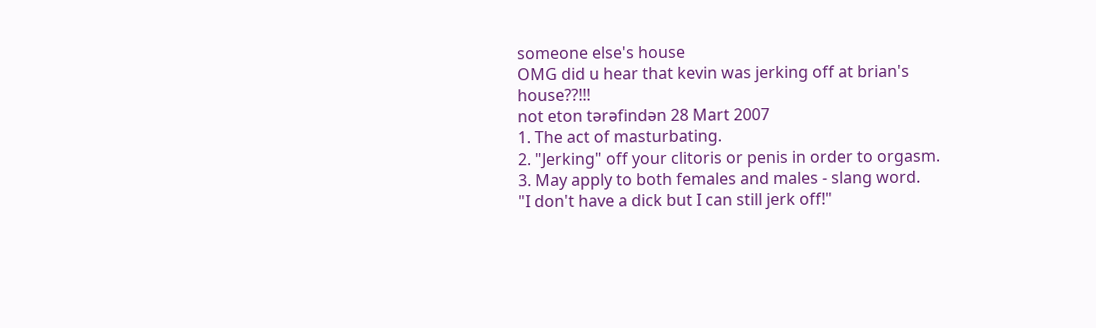someone else's house
OMG did u hear that kevin was jerking off at brian's house??!!!
not eton tərəfindən 28 Mart 2007
1. The act of masturbating.
2. "Jerking" off your clitoris or penis in order to orgasm.
3. May apply to both females and males - slang word.
"I don't have a dick but I can still jerk off!"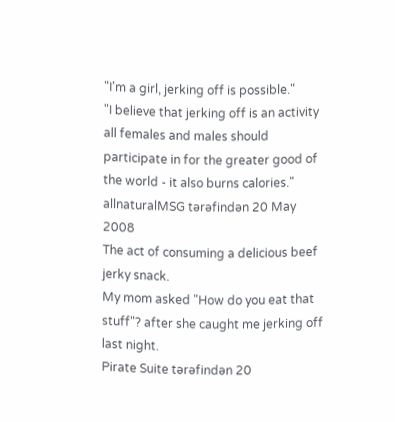"I'm a girl, jerking off is possible."
"I believe that jerking off is an activity all females and males should participate in for the greater good of the world - it also burns calories."
allnaturalMSG tərəfindən 20 May 2008
The act of consuming a delicious beef jerky snack.
My mom asked "How do you eat that stuff"? after she caught me jerking off last night.
Pirate Suite tərəfindən 20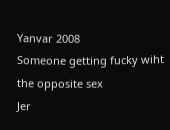Yanvar 2008
Someone getting fucky wiht the opposite sex
Jer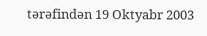tərəfindən 19 Oktyabr 2003